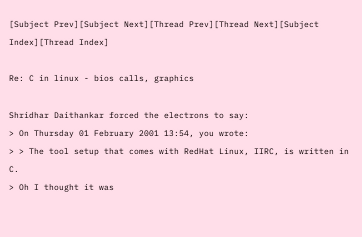[Subject Prev][Subject Next][Thread Prev][Thread Next][Subject Index][Thread Index]

Re: C in linux - bios calls, graphics

Shridhar Daithankar forced the electrons to say:
> On Thursday 01 February 2001 13:54, you wrote:
> > The tool setup that comes with RedHat Linux, IIRC, is written in C.
> Oh I thought it was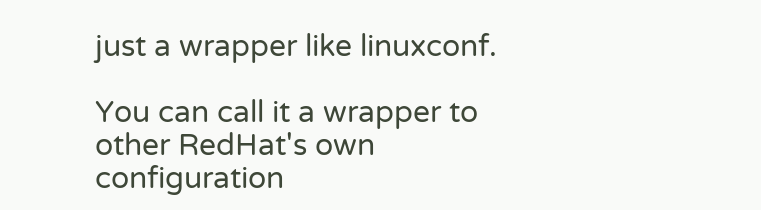just a wrapper like linuxconf.

You can call it a wrapper to other RedHat's own configuration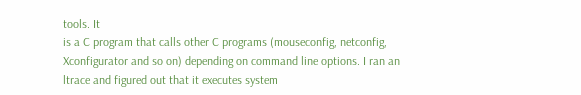tools. It
is a C program that calls other C programs (mouseconfig, netconfig,
Xconfigurator and so on) depending on command line options. I ran an
ltrace and figured out that it executes system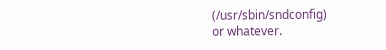(/usr/sbin/sndconfig)
or whatever.